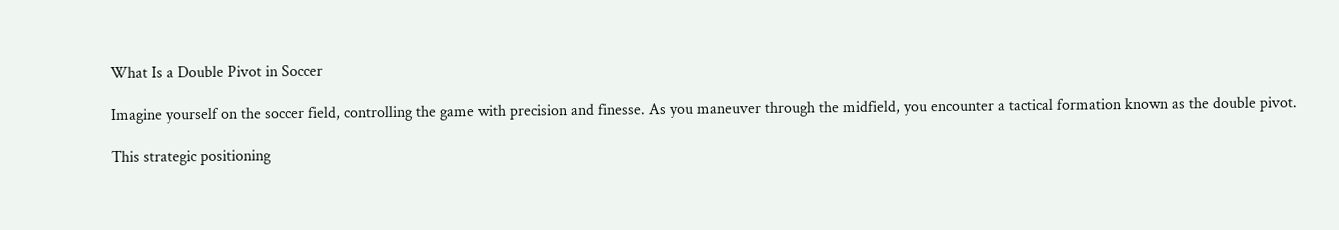What Is a Double Pivot in Soccer

Imagine yourself on the soccer field, controlling the game with precision and finesse. As you maneuver through the midfield, you encounter a tactical formation known as the double pivot.

This strategic positioning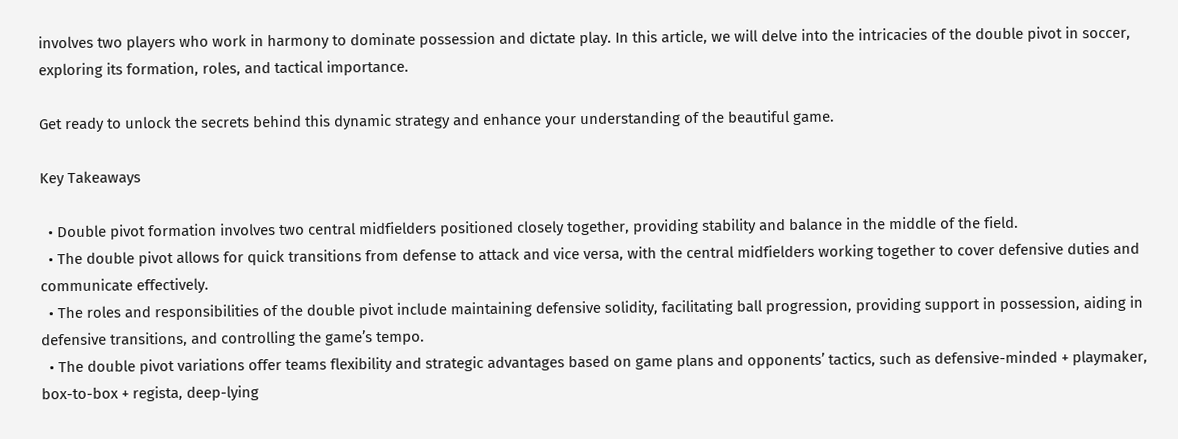involves two players who work in harmony to dominate possession and dictate play. In this article, we will delve into the intricacies of the double pivot in soccer, exploring its formation, roles, and tactical importance.

Get ready to unlock the secrets behind this dynamic strategy and enhance your understanding of the beautiful game.

Key Takeaways

  • Double pivot formation involves two central midfielders positioned closely together, providing stability and balance in the middle of the field.
  • The double pivot allows for quick transitions from defense to attack and vice versa, with the central midfielders working together to cover defensive duties and communicate effectively.
  • The roles and responsibilities of the double pivot include maintaining defensive solidity, facilitating ball progression, providing support in possession, aiding in defensive transitions, and controlling the game’s tempo.
  • The double pivot variations offer teams flexibility and strategic advantages based on game plans and opponents’ tactics, such as defensive-minded + playmaker, box-to-box + regista, deep-lying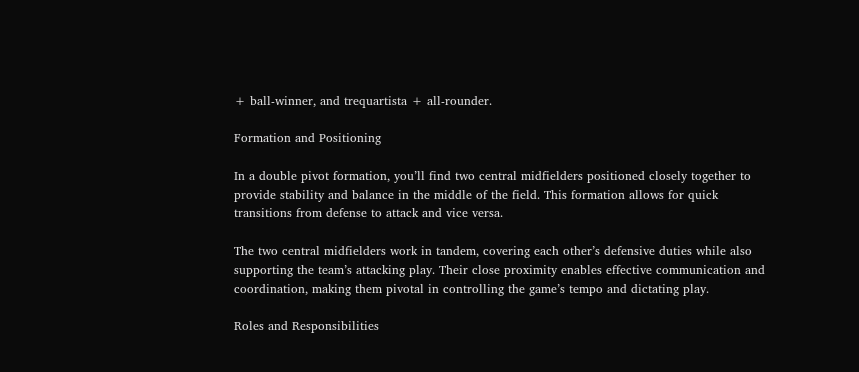+ ball-winner, and trequartista + all-rounder.

Formation and Positioning

In a double pivot formation, you’ll find two central midfielders positioned closely together to provide stability and balance in the middle of the field. This formation allows for quick transitions from defense to attack and vice versa.

The two central midfielders work in tandem, covering each other’s defensive duties while also supporting the team’s attacking play. Their close proximity enables effective communication and coordination, making them pivotal in controlling the game’s tempo and dictating play.

Roles and Responsibilities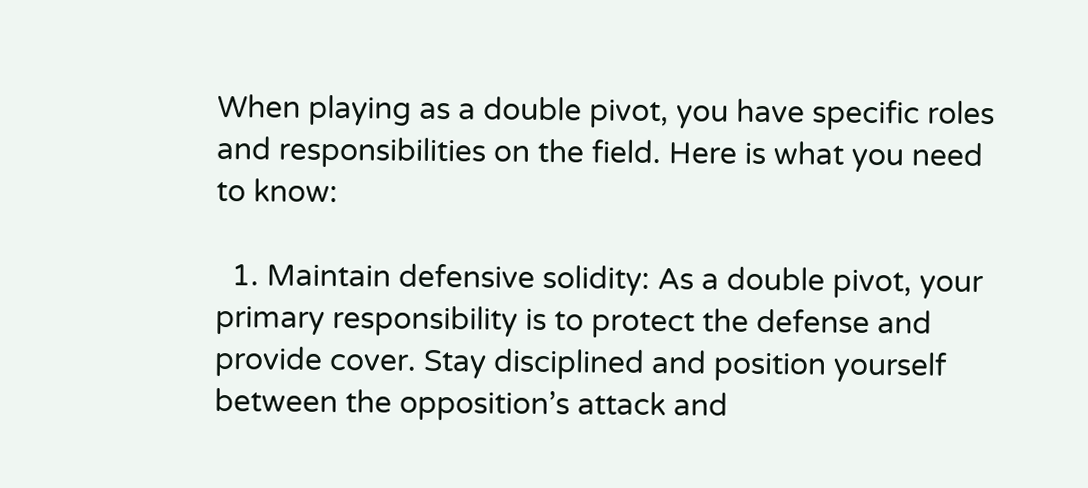When playing as a double pivot, you have specific roles and responsibilities on the field. Here is what you need to know:

  1. Maintain defensive solidity: As a double pivot, your primary responsibility is to protect the defense and provide cover. Stay disciplined and position yourself between the opposition’s attack and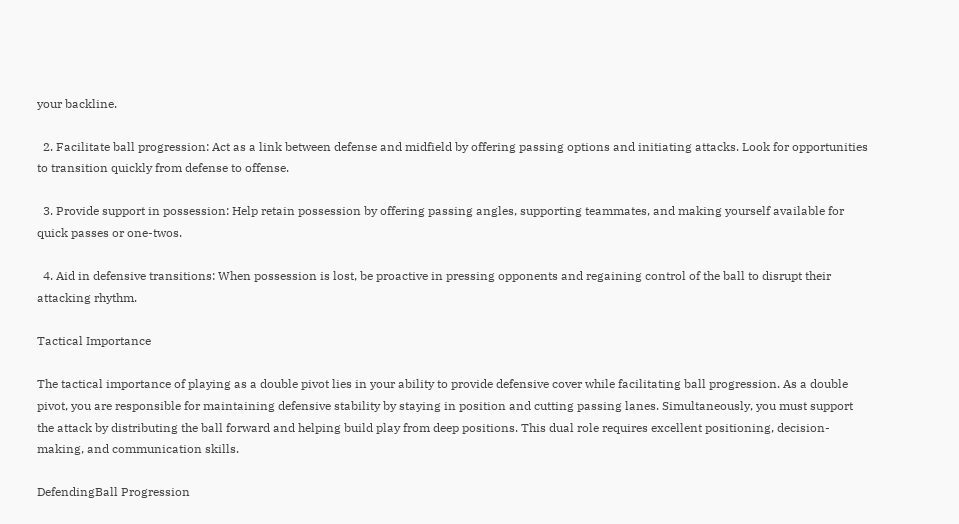your backline.

  2. Facilitate ball progression: Act as a link between defense and midfield by offering passing options and initiating attacks. Look for opportunities to transition quickly from defense to offense.

  3. Provide support in possession: Help retain possession by offering passing angles, supporting teammates, and making yourself available for quick passes or one-twos.

  4. Aid in defensive transitions: When possession is lost, be proactive in pressing opponents and regaining control of the ball to disrupt their attacking rhythm.

Tactical Importance

The tactical importance of playing as a double pivot lies in your ability to provide defensive cover while facilitating ball progression. As a double pivot, you are responsible for maintaining defensive stability by staying in position and cutting passing lanes. Simultaneously, you must support the attack by distributing the ball forward and helping build play from deep positions. This dual role requires excellent positioning, decision-making, and communication skills.

DefendingBall Progression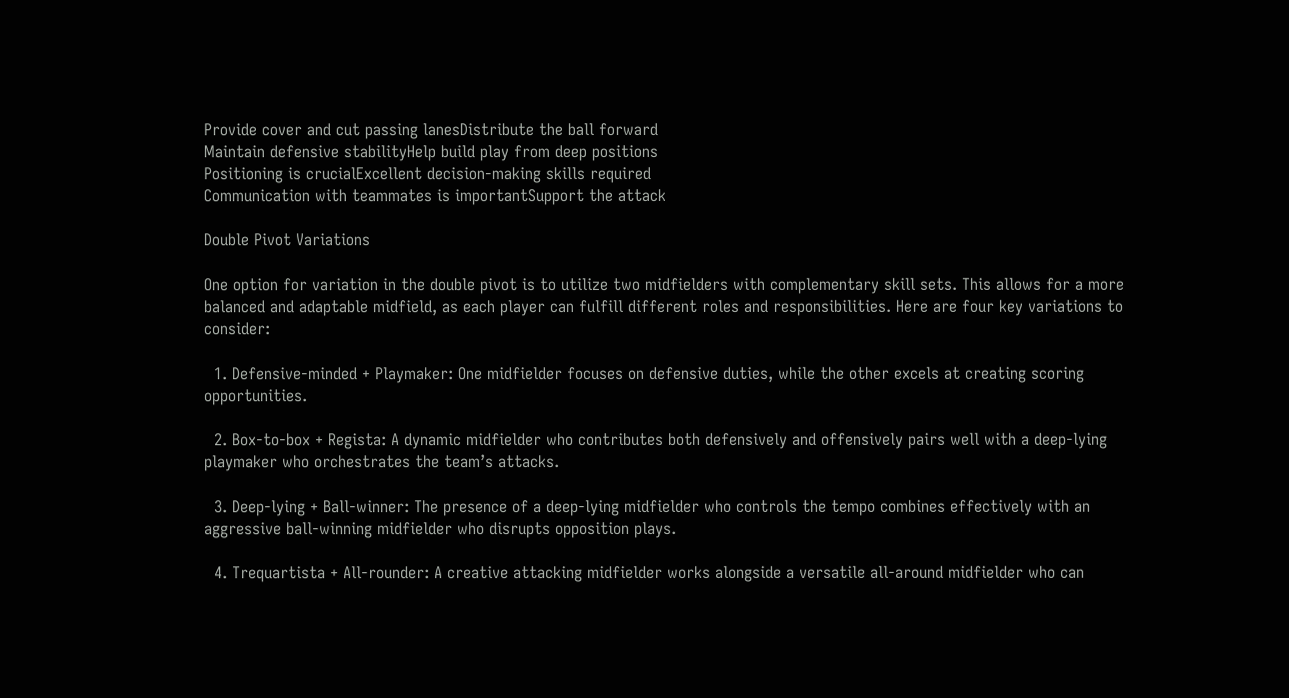Provide cover and cut passing lanesDistribute the ball forward
Maintain defensive stabilityHelp build play from deep positions
Positioning is crucialExcellent decision-making skills required
Communication with teammates is importantSupport the attack

Double Pivot Variations

One option for variation in the double pivot is to utilize two midfielders with complementary skill sets. This allows for a more balanced and adaptable midfield, as each player can fulfill different roles and responsibilities. Here are four key variations to consider:

  1. Defensive-minded + Playmaker: One midfielder focuses on defensive duties, while the other excels at creating scoring opportunities.

  2. Box-to-box + Regista: A dynamic midfielder who contributes both defensively and offensively pairs well with a deep-lying playmaker who orchestrates the team’s attacks.

  3. Deep-lying + Ball-winner: The presence of a deep-lying midfielder who controls the tempo combines effectively with an aggressive ball-winning midfielder who disrupts opposition plays.

  4. Trequartista + All-rounder: A creative attacking midfielder works alongside a versatile all-around midfielder who can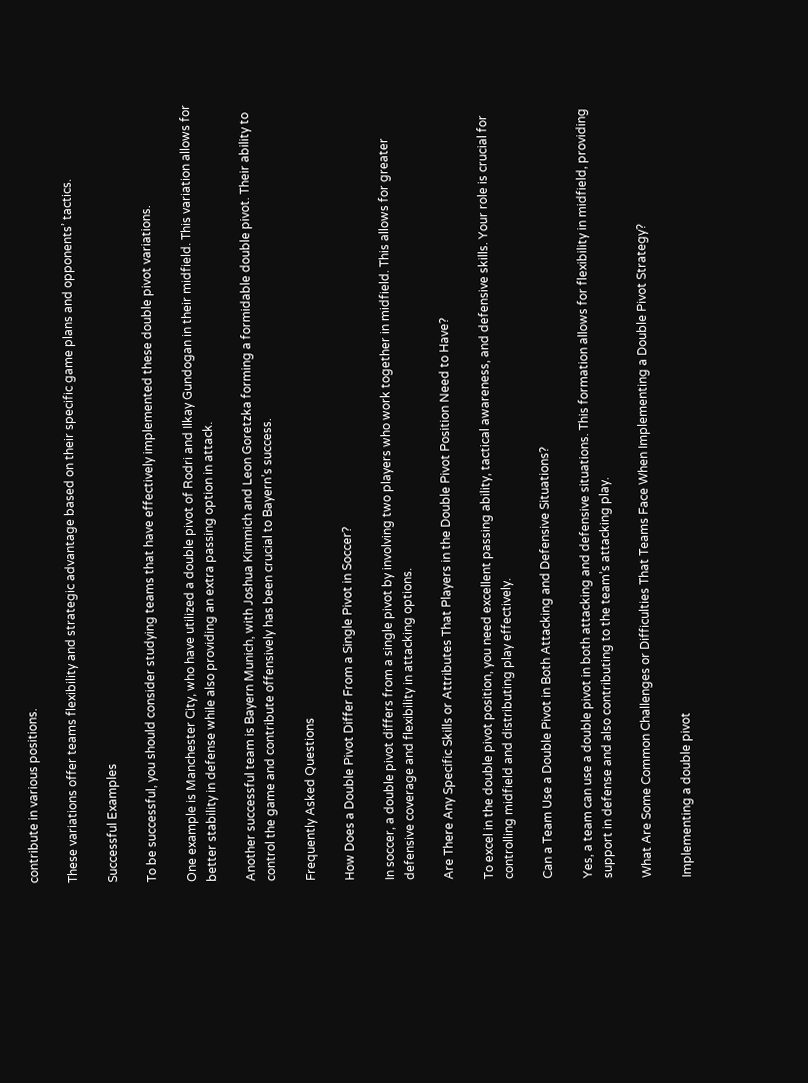contribute in various positions.

These variations offer teams flexibility and strategic advantage based on their specific game plans and opponents’ tactics.

Successful Examples

To be successful, you should consider studying teams that have effectively implemented these double pivot variations.

One example is Manchester City, who have utilized a double pivot of Rodri and Ilkay Gundogan in their midfield. This variation allows for better stability in defense while also providing an extra passing option in attack.

Another successful team is Bayern Munich, with Joshua Kimmich and Leon Goretzka forming a formidable double pivot. Their ability to control the game and contribute offensively has been crucial to Bayern’s success.

Frequently Asked Questions

How Does a Double Pivot Differ From a Single Pivot in Soccer?

In soccer, a double pivot differs from a single pivot by involving two players who work together in midfield. This allows for greater defensive coverage and flexibility in attacking options.

Are There Any Specific Skills or Attributes That Players in the Double Pivot Position Need to Have?

To excel in the double pivot position, you need excellent passing ability, tactical awareness, and defensive skills. Your role is crucial for controlling midfield and distributing play effectively.

Can a Team Use a Double Pivot in Both Attacking and Defensive Situations?

Yes, a team can use a double pivot in both attacking and defensive situations. This formation allows for flexibility in midfield, providing support in defense and also contributing to the team’s attacking play.

What Are Some Common Challenges or Difficulties That Teams Face When Implementing a Double Pivot Strategy?

Implementing a double pivot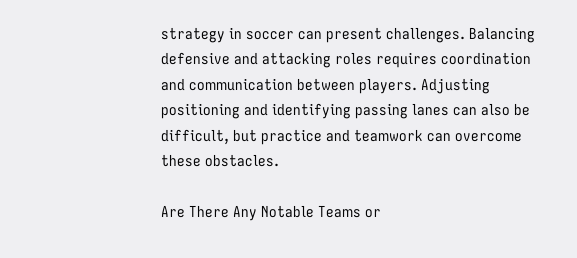strategy in soccer can present challenges. Balancing defensive and attacking roles requires coordination and communication between players. Adjusting positioning and identifying passing lanes can also be difficult, but practice and teamwork can overcome these obstacles.

Are There Any Notable Teams or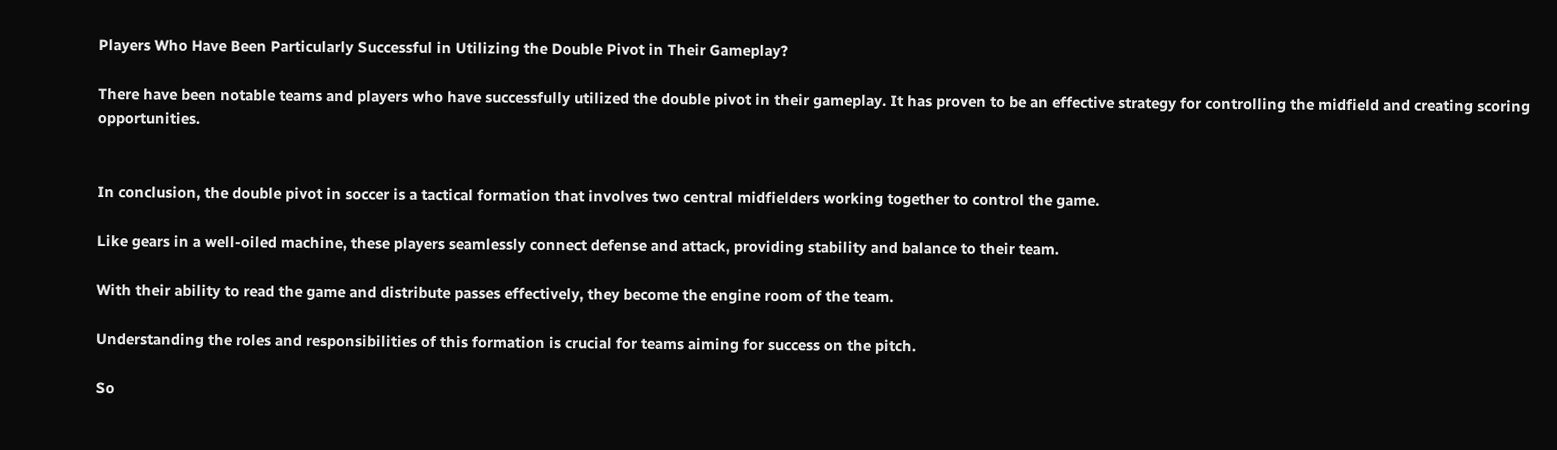Players Who Have Been Particularly Successful in Utilizing the Double Pivot in Their Gameplay?

There have been notable teams and players who have successfully utilized the double pivot in their gameplay. It has proven to be an effective strategy for controlling the midfield and creating scoring opportunities.


In conclusion, the double pivot in soccer is a tactical formation that involves two central midfielders working together to control the game.

Like gears in a well-oiled machine, these players seamlessly connect defense and attack, providing stability and balance to their team.

With their ability to read the game and distribute passes effectively, they become the engine room of the team.

Understanding the roles and responsibilities of this formation is crucial for teams aiming for success on the pitch.

So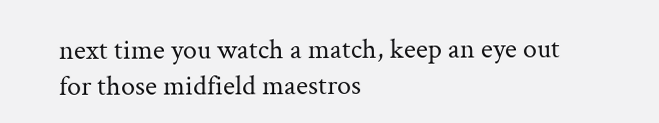next time you watch a match, keep an eye out for those midfield maestros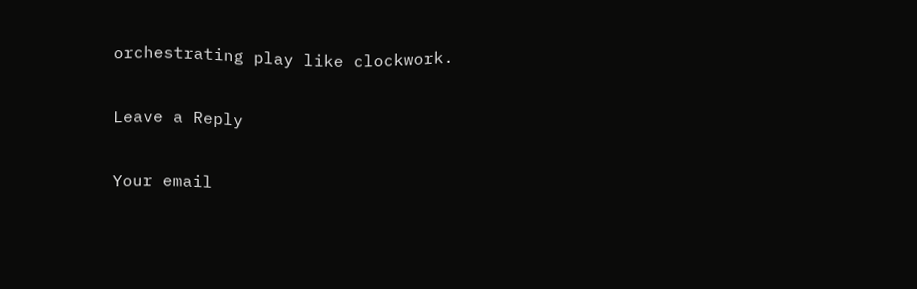orchestrating play like clockwork.

Leave a Reply

Your email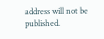address will not be published.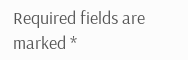Required fields are marked *